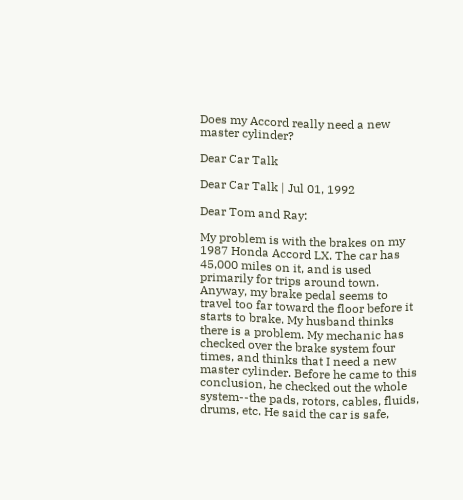Does my Accord really need a new master cylinder?

Dear Car Talk

Dear Car Talk | Jul 01, 1992

Dear Tom and Ray:

My problem is with the brakes on my 1987 Honda Accord LX. The car has 45,000 miles on it, and is used primarily for trips around town. Anyway, my brake pedal seems to travel too far toward the floor before it starts to brake. My husband thinks there is a problem. My mechanic has checked over the brake system four times, and thinks that I need a new master cylinder. Before he came to this conclusion, he checked out the whole system--the pads, rotors, cables, fluids, drums, etc. He said the car is safe,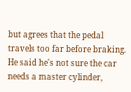but agrees that the pedal travels too far before braking. He said he's not sure the car needs a master cylinder,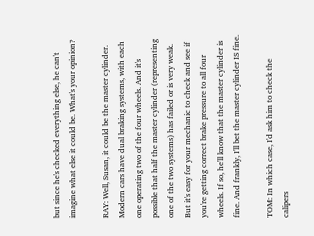but since he's checked everything else, he can't imagine what else it could be. What's your opinion?

RAY: Well, Susan, it could be the master cylinder. Modern cars have dual braking systems, with each one operating two of the four wheels. And it's possible that half the master cylinder (representing one of the two systems) has failed or is very weak. But it's easy for your mechanic to check and see if you're getting correct brake pressure to all four wheels. If so, he'll know that the master cylinder is fine. And frankly, I'll bet the master cylinder IS fine.

TOM: In which case, I'd ask him to check the calipers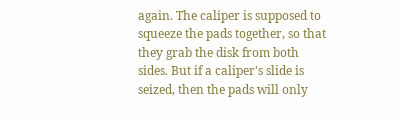again. The caliper is supposed to squeeze the pads together, so that they grab the disk from both sides. But if a caliper's slide is seized, then the pads will only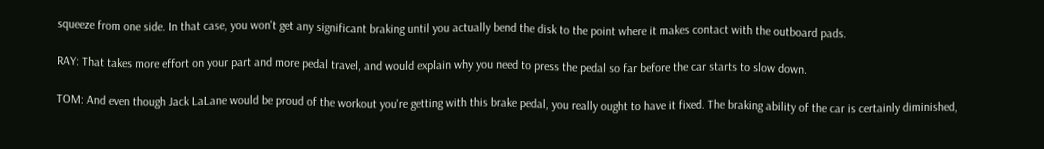squeeze from one side. In that case, you won't get any significant braking until you actually bend the disk to the point where it makes contact with the outboard pads.

RAY: That takes more effort on your part and more pedal travel, and would explain why you need to press the pedal so far before the car starts to slow down.

TOM: And even though Jack LaLane would be proud of the workout you're getting with this brake pedal, you really ought to have it fixed. The braking ability of the car is certainly diminished,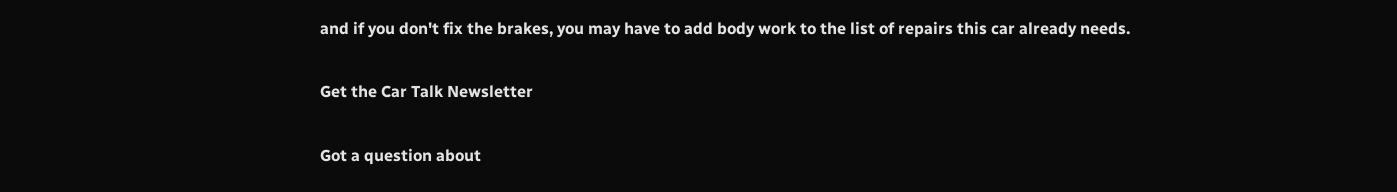and if you don't fix the brakes, you may have to add body work to the list of repairs this car already needs.

Get the Car Talk Newsletter

Got a question about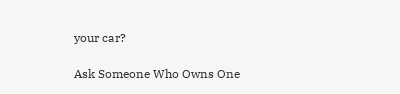your car?

Ask Someone Who Owns One